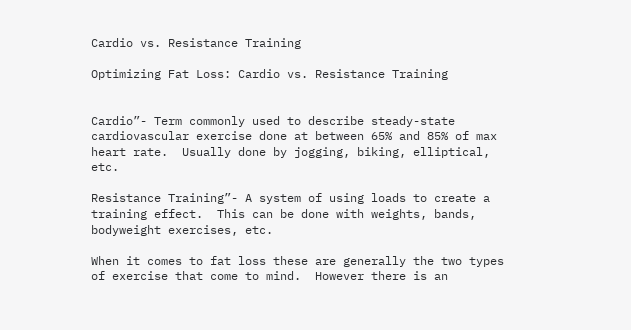Cardio vs. Resistance Training

Optimizing Fat Loss: Cardio vs. Resistance Training


Cardio”- Term commonly used to describe steady-state cardiovascular exercise done at between 65% and 85% of max heart rate.  Usually done by jogging, biking, elliptical, etc.

Resistance Training”- A system of using loads to create a training effect.  This can be done with weights, bands, bodyweight exercises, etc.

When it comes to fat loss these are generally the two types of exercise that come to mind.  However there is an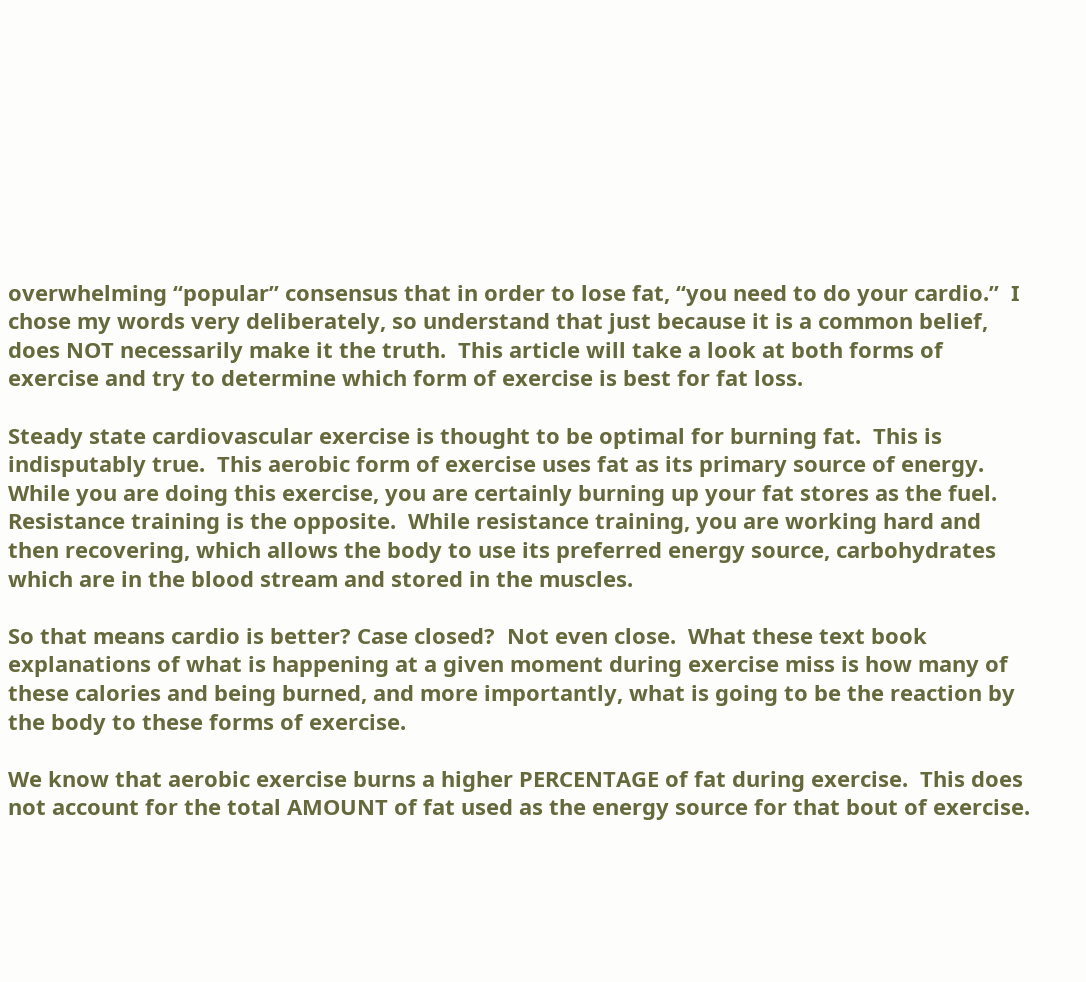overwhelming “popular” consensus that in order to lose fat, “you need to do your cardio.”  I chose my words very deliberately, so understand that just because it is a common belief, does NOT necessarily make it the truth.  This article will take a look at both forms of exercise and try to determine which form of exercise is best for fat loss.

Steady state cardiovascular exercise is thought to be optimal for burning fat.  This is indisputably true.  This aerobic form of exercise uses fat as its primary source of energy.  While you are doing this exercise, you are certainly burning up your fat stores as the fuel.  Resistance training is the opposite.  While resistance training, you are working hard and then recovering, which allows the body to use its preferred energy source, carbohydrates which are in the blood stream and stored in the muscles.

So that means cardio is better? Case closed?  Not even close.  What these text book explanations of what is happening at a given moment during exercise miss is how many of these calories and being burned, and more importantly, what is going to be the reaction by the body to these forms of exercise.

We know that aerobic exercise burns a higher PERCENTAGE of fat during exercise.  This does not account for the total AMOUNT of fat used as the energy source for that bout of exercise.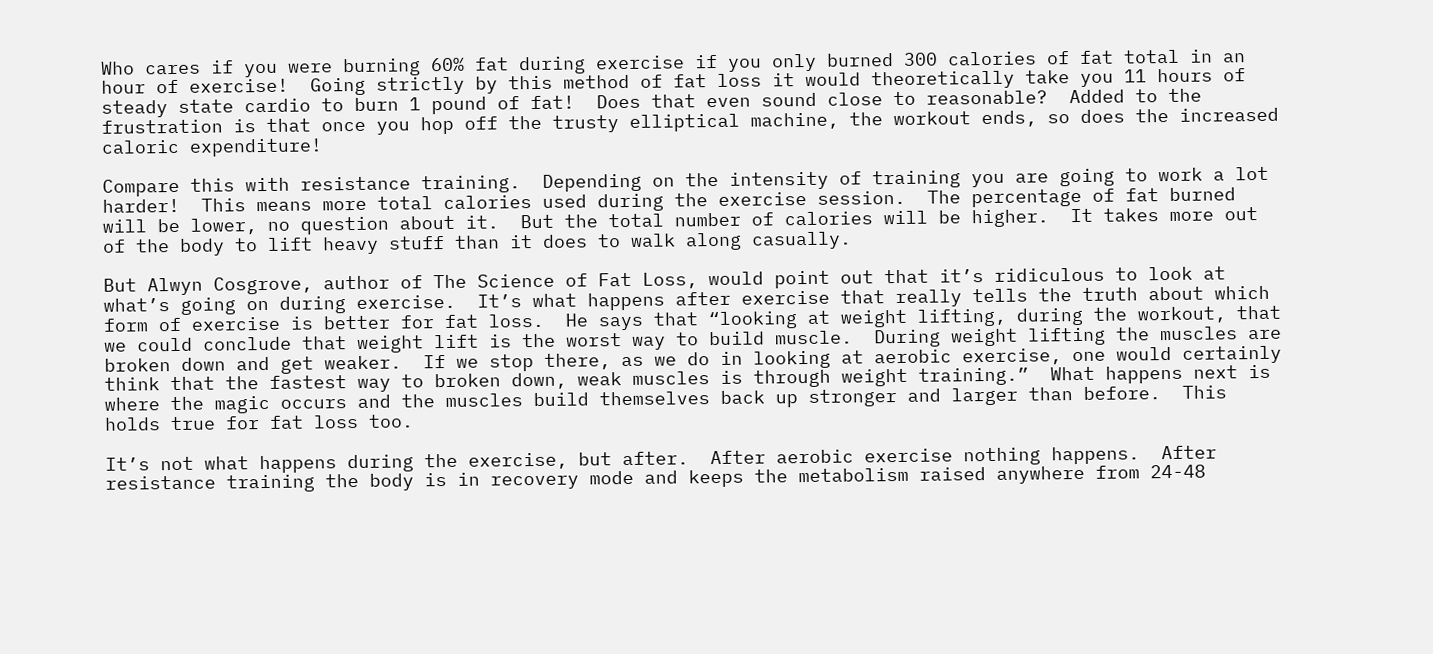Who cares if you were burning 60% fat during exercise if you only burned 300 calories of fat total in an hour of exercise!  Going strictly by this method of fat loss it would theoretically take you 11 hours of steady state cardio to burn 1 pound of fat!  Does that even sound close to reasonable?  Added to the frustration is that once you hop off the trusty elliptical machine, the workout ends, so does the increased caloric expenditure!

Compare this with resistance training.  Depending on the intensity of training you are going to work a lot harder!  This means more total calories used during the exercise session.  The percentage of fat burned will be lower, no question about it.  But the total number of calories will be higher.  It takes more out of the body to lift heavy stuff than it does to walk along casually.

But Alwyn Cosgrove, author of The Science of Fat Loss, would point out that it’s ridiculous to look at what’s going on during exercise.  It’s what happens after exercise that really tells the truth about which form of exercise is better for fat loss.  He says that “looking at weight lifting, during the workout, that we could conclude that weight lift is the worst way to build muscle.  During weight lifting the muscles are broken down and get weaker.  If we stop there, as we do in looking at aerobic exercise, one would certainly think that the fastest way to broken down, weak muscles is through weight training.”  What happens next is where the magic occurs and the muscles build themselves back up stronger and larger than before.  This holds true for fat loss too.

It’s not what happens during the exercise, but after.  After aerobic exercise nothing happens.  After resistance training the body is in recovery mode and keeps the metabolism raised anywhere from 24-48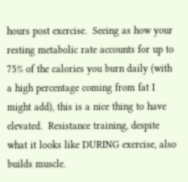hours post exercise.  Seeing as how your resting metabolic rate accounts for up to 75% of the calories you burn daily (with a high percentage coming from fat I might add), this is a nice thing to have elevated.  Resistance training, despite what it looks like DURING exercise, also builds muscle.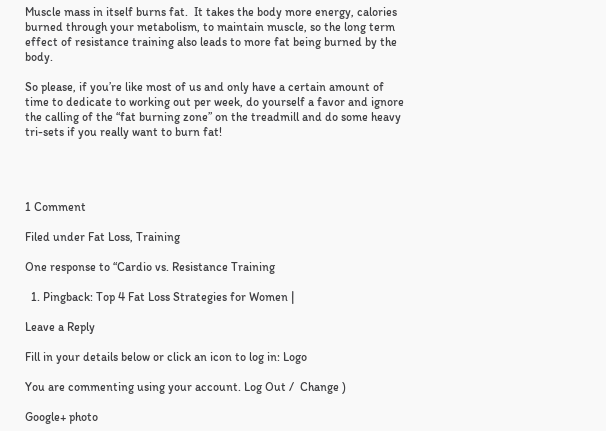Muscle mass in itself burns fat.  It takes the body more energy, calories burned through your metabolism, to maintain muscle, so the long term effect of resistance training also leads to more fat being burned by the body.

So please, if you’re like most of us and only have a certain amount of time to dedicate to working out per week, do yourself a favor and ignore the calling of the “fat burning zone” on the treadmill and do some heavy tri-sets if you really want to burn fat!




1 Comment

Filed under Fat Loss, Training

One response to “Cardio vs. Resistance Training

  1. Pingback: Top 4 Fat Loss Strategies for Women |

Leave a Reply

Fill in your details below or click an icon to log in: Logo

You are commenting using your account. Log Out /  Change )

Google+ photo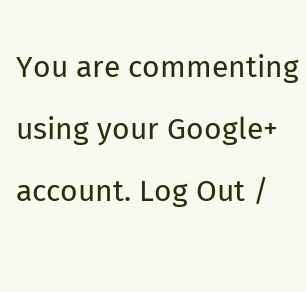You are commenting using your Google+ account. Log Out /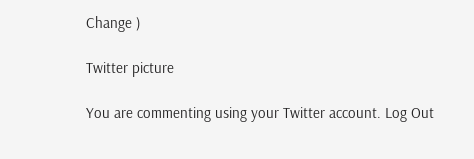Change )

Twitter picture

You are commenting using your Twitter account. Log Out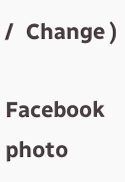/  Change )

Facebook photo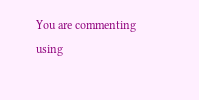You are commenting using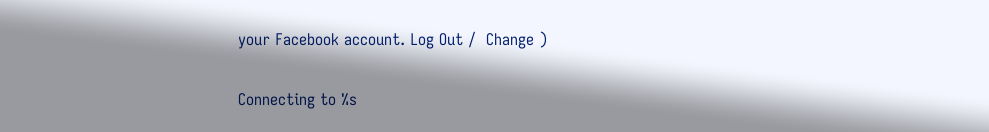your Facebook account. Log Out /  Change )


Connecting to %s